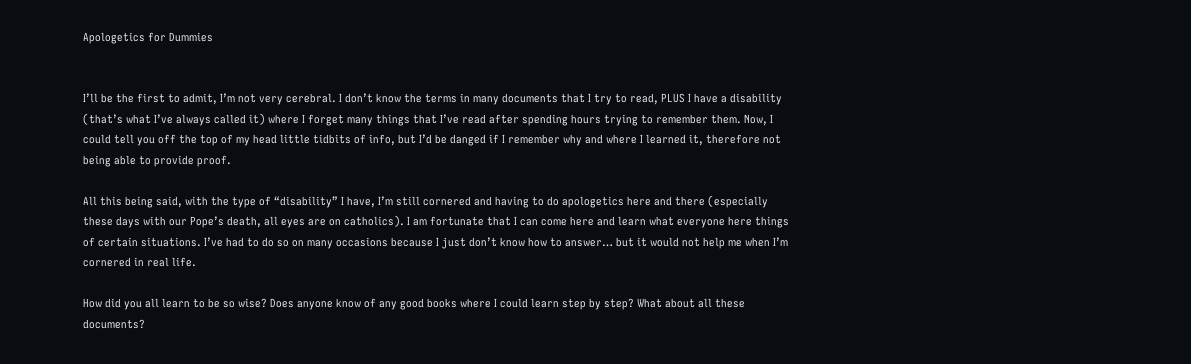Apologetics for Dummies


I’ll be the first to admit, I’m not very cerebral. I don’t know the terms in many documents that I try to read, PLUS I have a disability (that’s what I’ve always called it) where I forget many things that I’ve read after spending hours trying to remember them. Now, I could tell you off the top of my head little tidbits of info, but I’d be danged if I remember why and where I learned it, therefore not being able to provide proof.

All this being said, with the type of “disability” I have, I’m still cornered and having to do apologetics here and there (especially these days with our Pope’s death, all eyes are on catholics). I am fortunate that I can come here and learn what everyone here things of certain situations. I’ve had to do so on many occasions because I just don’t know how to answer… but it would not help me when I’m cornered in real life.

How did you all learn to be so wise? Does anyone know of any good books where I could learn step by step? What about all these documents?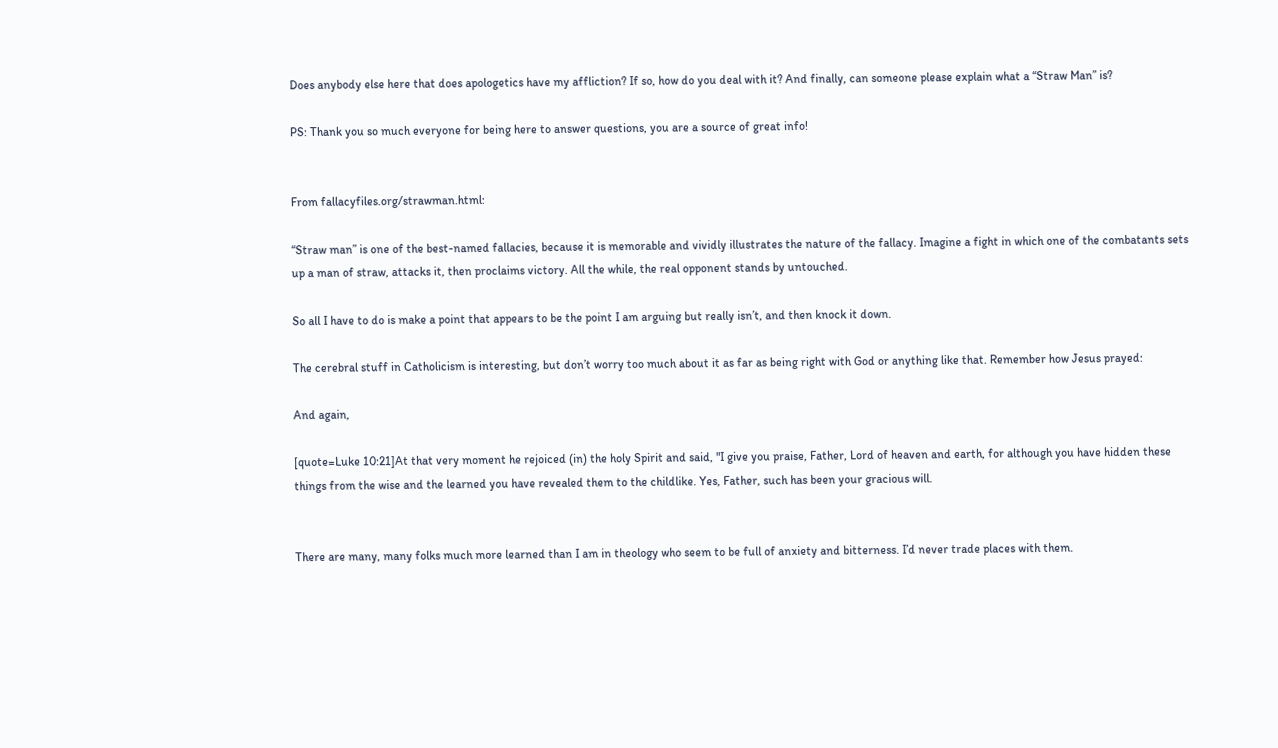Does anybody else here that does apologetics have my affliction? If so, how do you deal with it? And finally, can someone please explain what a “Straw Man” is?

PS: Thank you so much everyone for being here to answer questions, you are a source of great info!


From fallacyfiles.org/strawman.html:

“Straw man” is one of the best-named fallacies, because it is memorable and vividly illustrates the nature of the fallacy. Imagine a fight in which one of the combatants sets up a man of straw, attacks it, then proclaims victory. All the while, the real opponent stands by untouched.

So all I have to do is make a point that appears to be the point I am arguing but really isn’t, and then knock it down.

The cerebral stuff in Catholicism is interesting, but don’t worry too much about it as far as being right with God or anything like that. Remember how Jesus prayed:

And again,

[quote=Luke 10:21]At that very moment he rejoiced (in) the holy Spirit and said, "I give you praise, Father, Lord of heaven and earth, for although you have hidden these things from the wise and the learned you have revealed them to the childlike. Yes, Father, such has been your gracious will.


There are many, many folks much more learned than I am in theology who seem to be full of anxiety and bitterness. I’d never trade places with them.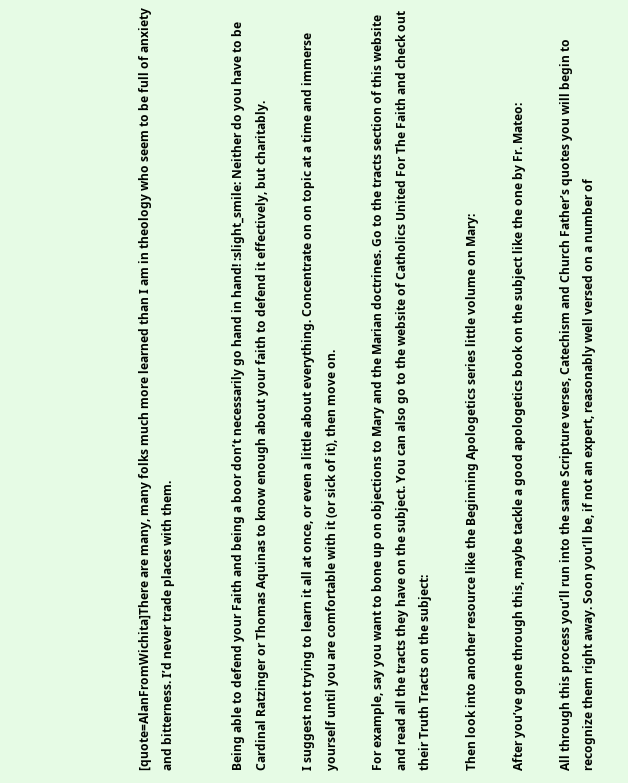[quote=AlanFromWichita]There are many, many folks much more learned than I am in theology who seem to be full of anxiety and bitterness. I’d never trade places with them.


Being able to defend your Faith and being a boor don’t necessarily go hand in hand! :slight_smile: Neither do you have to be Cardinal Ratzinger or Thomas Aquinas to know enough about your faith to defend it effectively, but charitably.

I suggest not trying to learn it all at once, or even a little about everything. Concentrate on on topic at a time and immerse yourself until you are comfortable with it (or sick of it), then move on.

For example, say you want to bone up on objections to Mary and the Marian doctrines. Go to the tracts section of this website and read all the tracts they have on the subject. You can also go to the website of Catholics United For The Faith and check out their Truth Tracts on the subject:

Then look into another resource like the Beginning Apologetics series little volume on Mary:

After you’ve gone through this, maybe tackle a good apologetics book on the subject like the one by Fr. Mateo:

All through this process you’ll run into the same Scripture verses, Catechism and Church Father’s quotes you will begin to recognize them right away. Soon you’ll be, if not an expert, reasonably well versed on a number of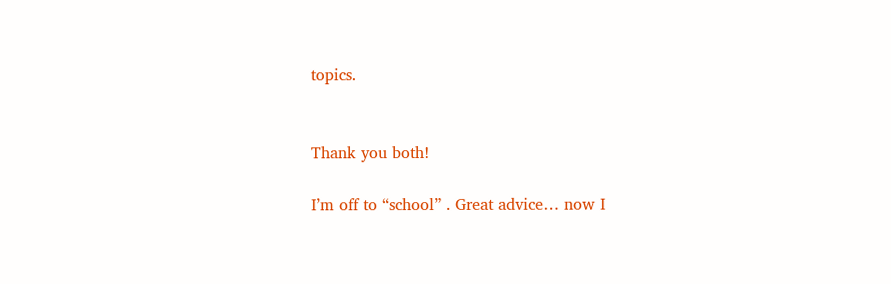topics.


Thank you both!

I’m off to “school” . Great advice… now I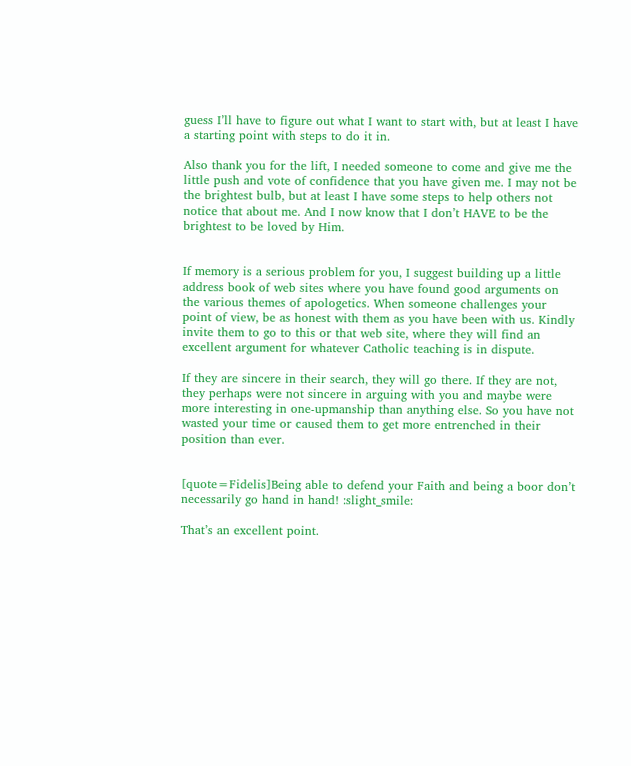guess I’ll have to figure out what I want to start with, but at least I have a starting point with steps to do it in.

Also thank you for the lift, I needed someone to come and give me the little push and vote of confidence that you have given me. I may not be the brightest bulb, but at least I have some steps to help others not notice that about me. And I now know that I don’t HAVE to be the brightest to be loved by Him.


If memory is a serious problem for you, I suggest building up a little address book of web sites where you have found good arguments on the various themes of apologetics. When someone challenges your point of view, be as honest with them as you have been with us. Kindly invite them to go to this or that web site, where they will find an excellent argument for whatever Catholic teaching is in dispute.

If they are sincere in their search, they will go there. If they are not, they perhaps were not sincere in arguing with you and maybe were more interesting in one-upmanship than anything else. So you have not wasted your time or caused them to get more entrenched in their position than ever.


[quote=Fidelis]Being able to defend your Faith and being a boor don’t necessarily go hand in hand! :slight_smile:

That’s an excellent point.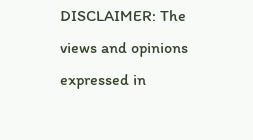DISCLAIMER: The views and opinions expressed in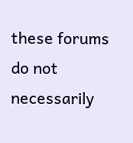these forums do not necessarily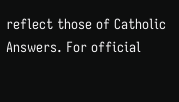reflect those of Catholic Answers. For official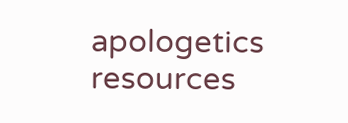apologetics resources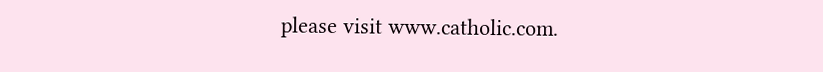please visit www.catholic.com.